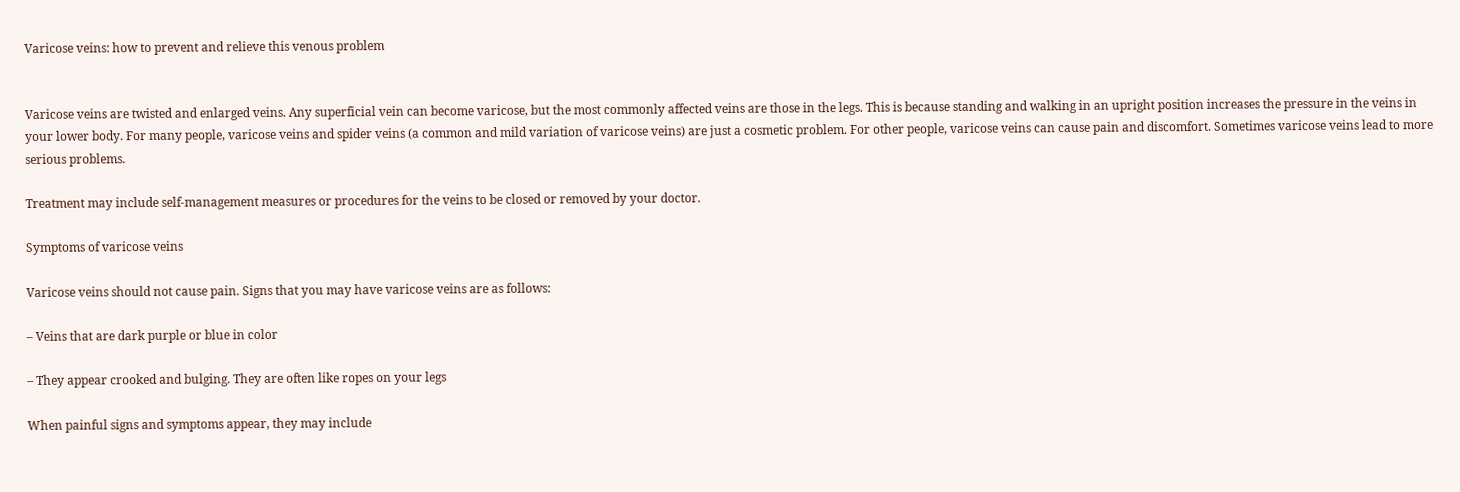Varicose veins: how to prevent and relieve this venous problem


Varicose veins are twisted and enlarged veins. Any superficial vein can become varicose, but the most commonly affected veins are those in the legs. This is because standing and walking in an upright position increases the pressure in the veins in your lower body. For many people, varicose veins and spider veins (a common and mild variation of varicose veins) are just a cosmetic problem. For other people, varicose veins can cause pain and discomfort. Sometimes varicose veins lead to more serious problems.

Treatment may include self-management measures or procedures for the veins to be closed or removed by your doctor.

Symptoms of varicose veins

Varicose veins should not cause pain. Signs that you may have varicose veins are as follows:

– Veins that are dark purple or blue in color

– They appear crooked and bulging. They are often like ropes on your legs

When painful signs and symptoms appear, they may include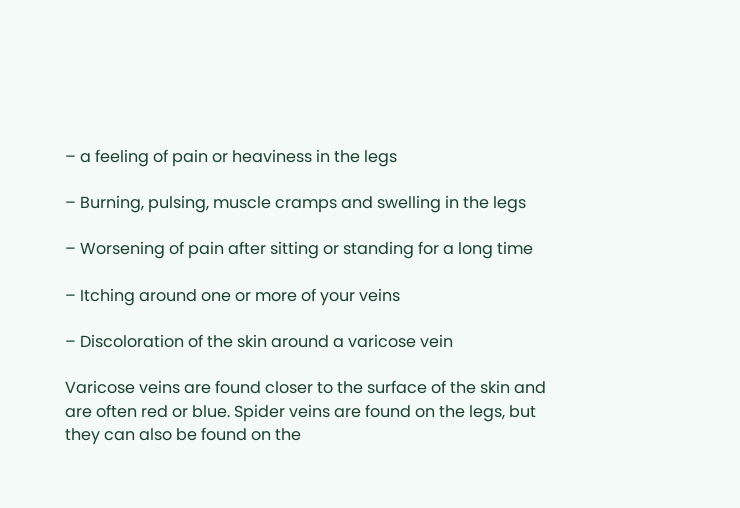– a feeling of pain or heaviness in the legs

– Burning, pulsing, muscle cramps and swelling in the legs

– Worsening of pain after sitting or standing for a long time

– Itching around one or more of your veins

– Discoloration of the skin around a varicose vein

Varicose veins are found closer to the surface of the skin and are often red or blue. Spider veins are found on the legs, but they can also be found on the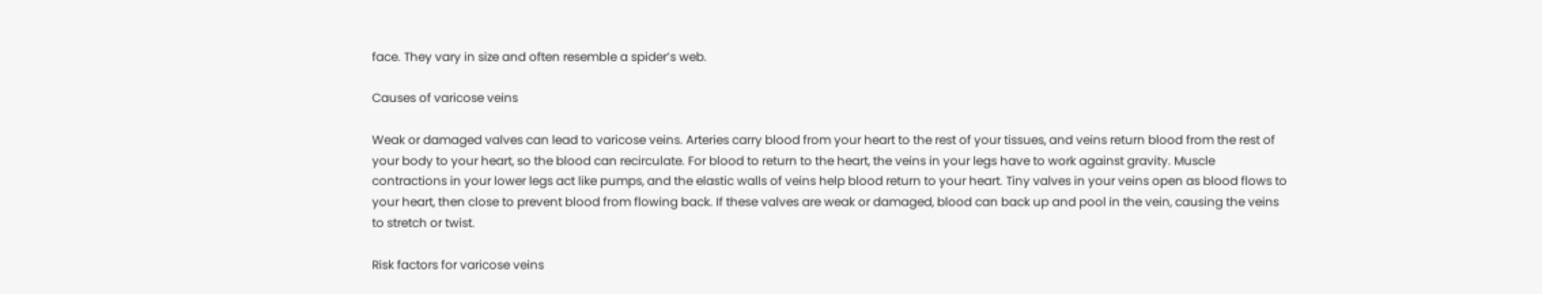face. They vary in size and often resemble a spider’s web.

Causes of varicose veins

Weak or damaged valves can lead to varicose veins. Arteries carry blood from your heart to the rest of your tissues, and veins return blood from the rest of your body to your heart, so the blood can recirculate. For blood to return to the heart, the veins in your legs have to work against gravity. Muscle contractions in your lower legs act like pumps, and the elastic walls of veins help blood return to your heart. Tiny valves in your veins open as blood flows to your heart, then close to prevent blood from flowing back. If these valves are weak or damaged, blood can back up and pool in the vein, causing the veins to stretch or twist.

Risk factors for varicose veins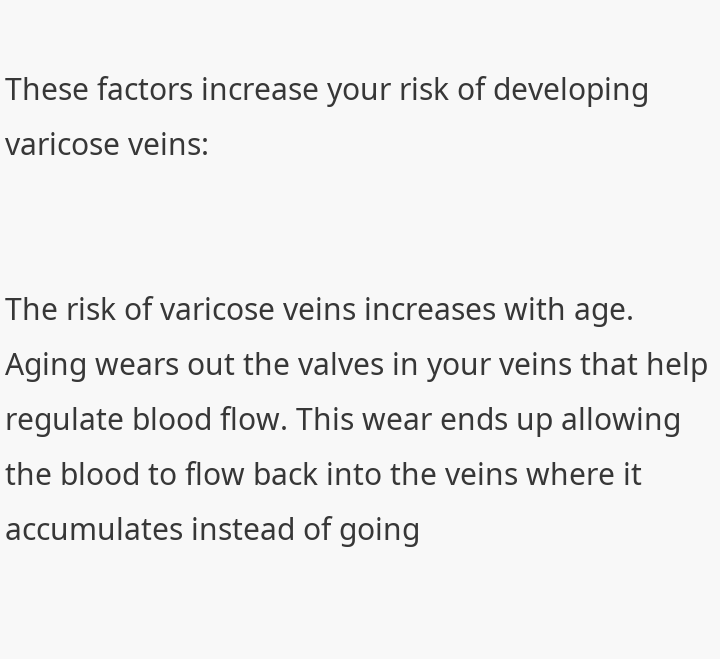These factors increase your risk of developing varicose veins:


The risk of varicose veins increases with age. Aging wears out the valves in your veins that help regulate blood flow. This wear ends up allowing the blood to flow back into the veins where it accumulates instead of going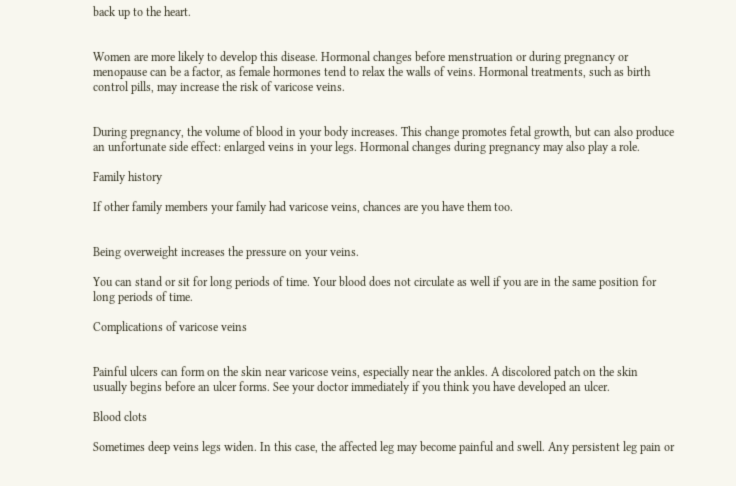back up to the heart.


Women are more likely to develop this disease. Hormonal changes before menstruation or during pregnancy or menopause can be a factor, as female hormones tend to relax the walls of veins. Hormonal treatments, such as birth control pills, may increase the risk of varicose veins.


During pregnancy, the volume of blood in your body increases. This change promotes fetal growth, but can also produce an unfortunate side effect: enlarged veins in your legs. Hormonal changes during pregnancy may also play a role.

Family history

If other family members your family had varicose veins, chances are you have them too.


Being overweight increases the pressure on your veins.

You can stand or sit for long periods of time. Your blood does not circulate as well if you are in the same position for long periods of time.

Complications of varicose veins


Painful ulcers can form on the skin near varicose veins, especially near the ankles. A discolored patch on the skin usually begins before an ulcer forms. See your doctor immediately if you think you have developed an ulcer.

Blood clots

Sometimes deep veins legs widen. In this case, the affected leg may become painful and swell. Any persistent leg pain or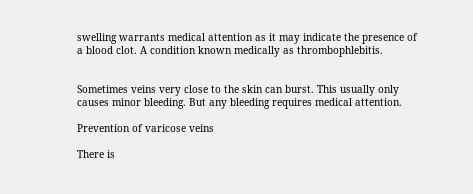swelling warrants medical attention as it may indicate the presence of a blood clot. A condition known medically as thrombophlebitis.


Sometimes veins very close to the skin can burst. This usually only causes minor bleeding. But any bleeding requires medical attention.

Prevention of varicose veins

There is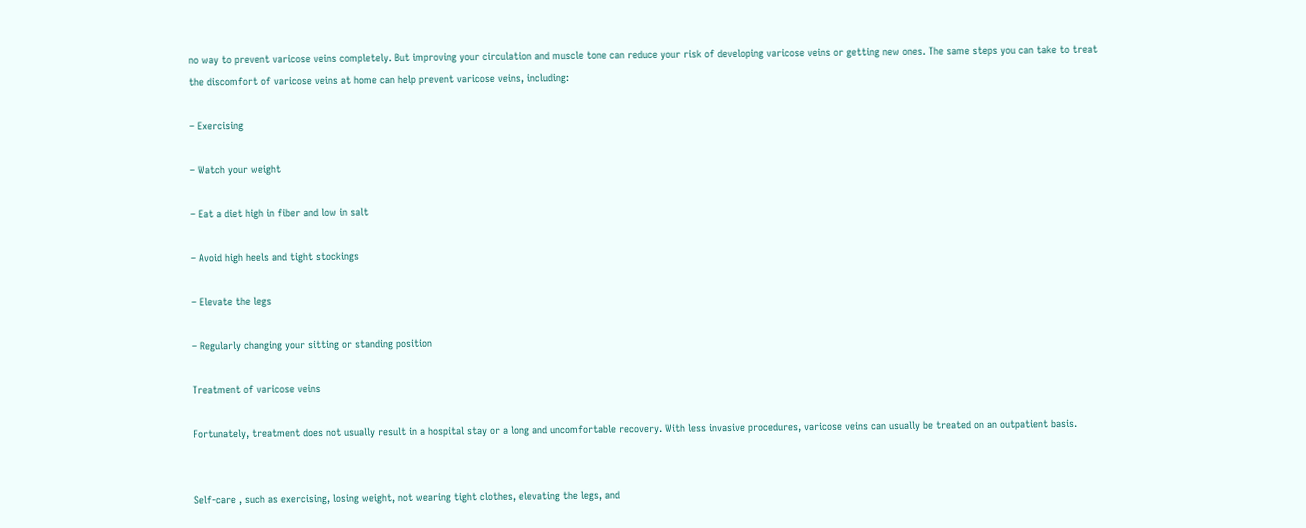no way to prevent varicose veins completely. But improving your circulation and muscle tone can reduce your risk of developing varicose veins or getting new ones. The same steps you can take to treat the discomfort of varicose veins at home can help prevent varicose veins, including:

– Exercising

– Watch your weight

– Eat a diet high in fiber and low in salt

– Avoid high heels and tight stockings

– Elevate the legs

– Regularly changing your sitting or standing position

Treatment of varicose veins

Fortunately, treatment does not usually result in a hospital stay or a long and uncomfortable recovery. With less invasive procedures, varicose veins can usually be treated on an outpatient basis.


Self-care , such as exercising, losing weight, not wearing tight clothes, elevating the legs, and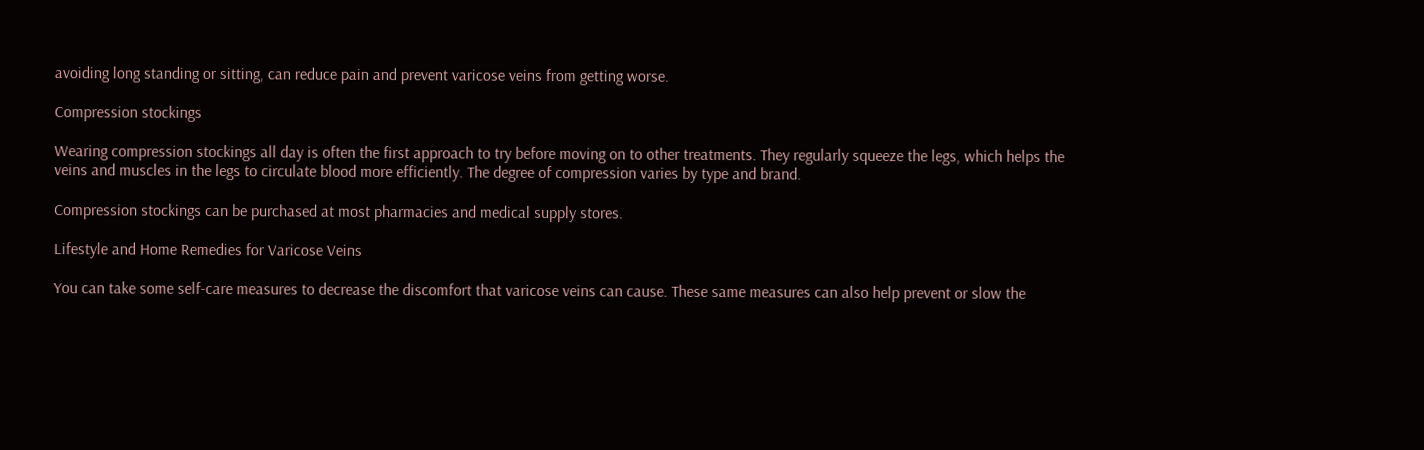avoiding long standing or sitting, can reduce pain and prevent varicose veins from getting worse.

Compression stockings

Wearing compression stockings all day is often the first approach to try before moving on to other treatments. They regularly squeeze the legs, which helps the veins and muscles in the legs to circulate blood more efficiently. The degree of compression varies by type and brand.

Compression stockings can be purchased at most pharmacies and medical supply stores.

Lifestyle and Home Remedies for Varicose Veins

You can take some self-care measures to decrease the discomfort that varicose veins can cause. These same measures can also help prevent or slow the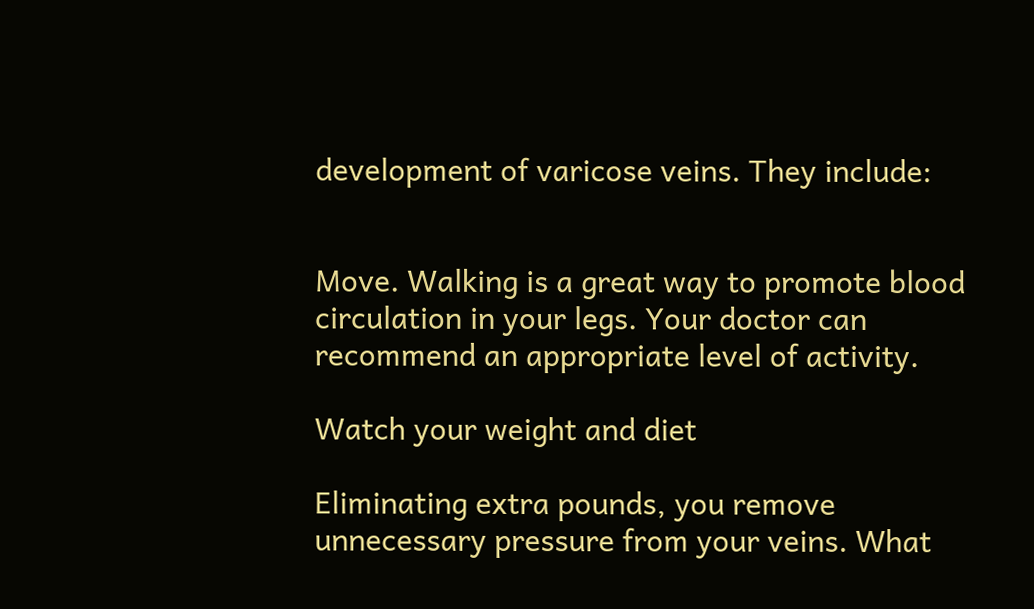development of varicose veins. They include:


Move. Walking is a great way to promote blood circulation in your legs. Your doctor can recommend an appropriate level of activity.

Watch your weight and diet

Eliminating extra pounds, you remove unnecessary pressure from your veins. What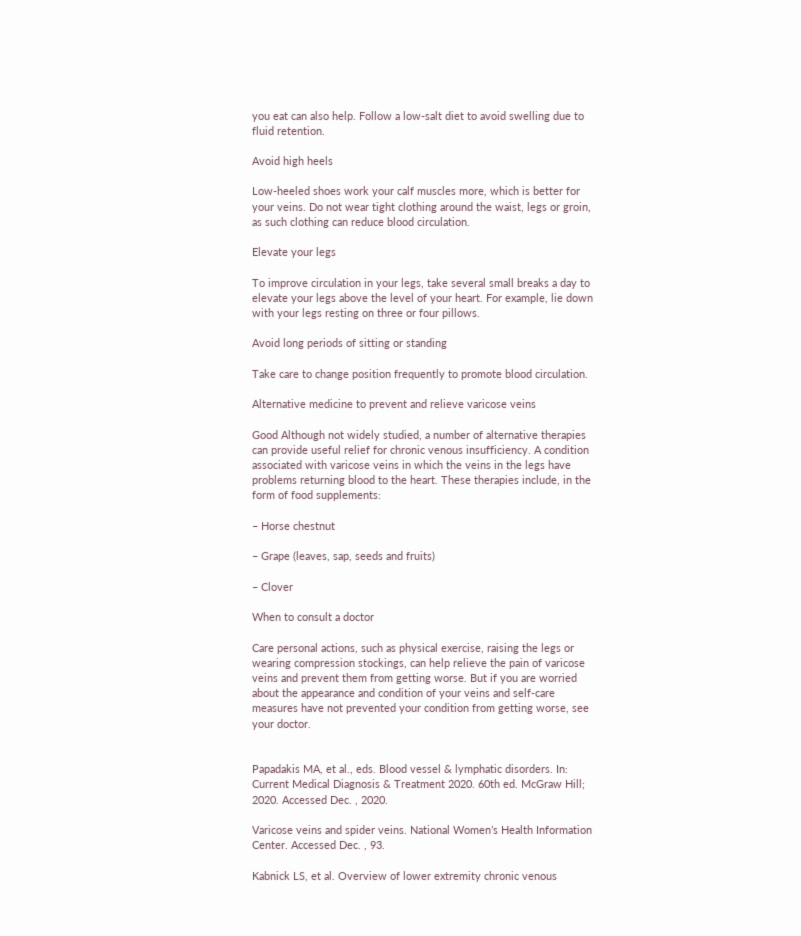you eat can also help. Follow a low-salt diet to avoid swelling due to fluid retention.

Avoid high heels

Low-heeled shoes work your calf muscles more, which is better for your veins. Do not wear tight clothing around the waist, legs or groin, as such clothing can reduce blood circulation.

Elevate your legs

To improve circulation in your legs, take several small breaks a day to elevate your legs above the level of your heart. For example, lie down with your legs resting on three or four pillows.

Avoid long periods of sitting or standing

Take care to change position frequently to promote blood circulation.

Alternative medicine to prevent and relieve varicose veins

Good Although not widely studied, a number of alternative therapies can provide useful relief for chronic venous insufficiency. A condition associated with varicose veins in which the veins in the legs have problems returning blood to the heart. These therapies include, in the form of food supplements:

– Horse chestnut

– Grape (leaves, sap, seeds and fruits)

– Clover

When to consult a doctor

Care personal actions, such as physical exercise, raising the legs or wearing compression stockings, can help relieve the pain of varicose veins and prevent them from getting worse. But if you are worried about the appearance and condition of your veins and self-care measures have not prevented your condition from getting worse, see your doctor.


Papadakis MA, et al., eds. Blood vessel & lymphatic disorders. In: Current Medical Diagnosis & Treatment 2020. 60th ed. McGraw Hill; 2020. Accessed Dec. , 2020.

Varicose veins and spider veins. National Women’s Health Information Center. Accessed Dec. , 93.

Kabnick LS, et al. Overview of lower extremity chronic venous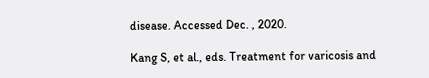disease. Accessed Dec. , 2020.

Kang S, et al., eds. Treatment for varicosis and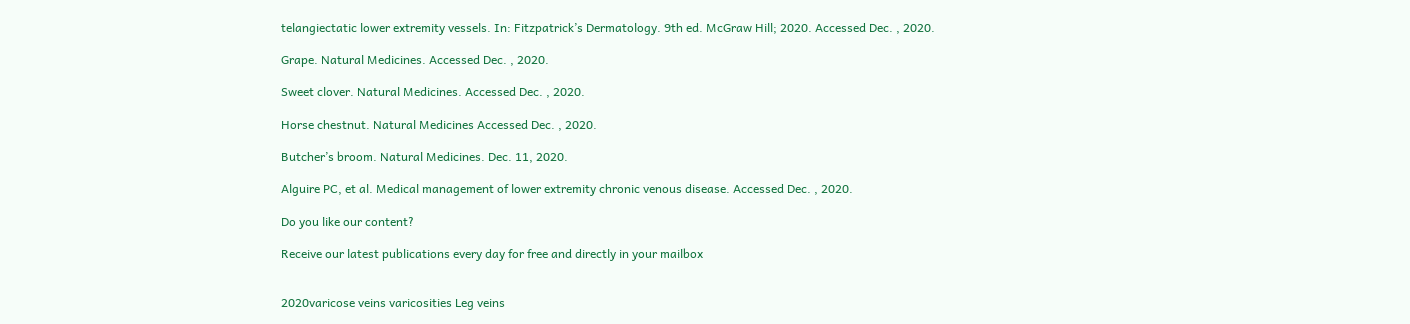telangiectatic lower extremity vessels. In: Fitzpatrick’s Dermatology. 9th ed. McGraw Hill; 2020. Accessed Dec. , 2020.

Grape. Natural Medicines. Accessed Dec. , 2020.

Sweet clover. Natural Medicines. Accessed Dec. , 2020.

Horse chestnut. Natural Medicines Accessed Dec. , 2020.

Butcher’s broom. Natural Medicines. Dec. 11, 2020.

Alguire PC, et al. Medical management of lower extremity chronic venous disease. Accessed Dec. , 2020.

Do you like our content?

Receive our latest publications every day for free and directly in your mailbox


2020varicose veins varicosities Leg veins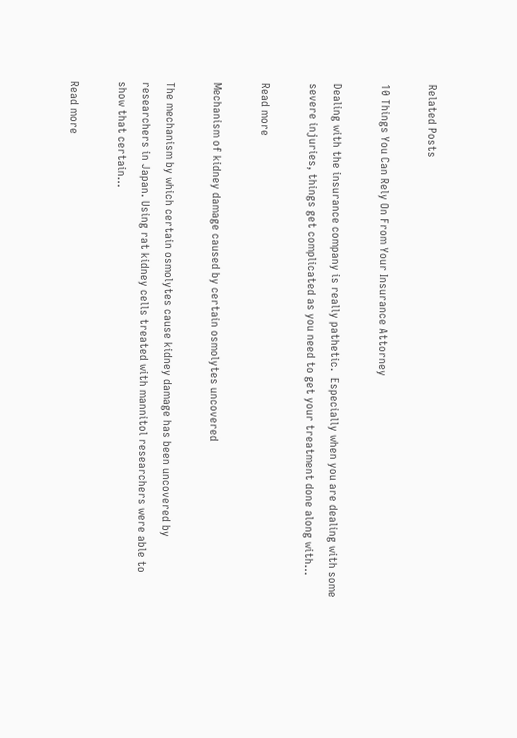Related Posts

10 Things You Can Rely On From Your Insurance Attorney

Dealing with the insurance company is really pathetic.  Especially when you are dealing with some severe injuries, things get complicated as you need to get your treatment done along with…

Read more

Mechanism of kidney damage caused by certain osmolytes uncovered

The mechanism by which certain osmolytes cause kidney damage has been uncovered by researchers in Japan. Using rat kidney cells treated with mannitol researchers were able to show that certain…

Read more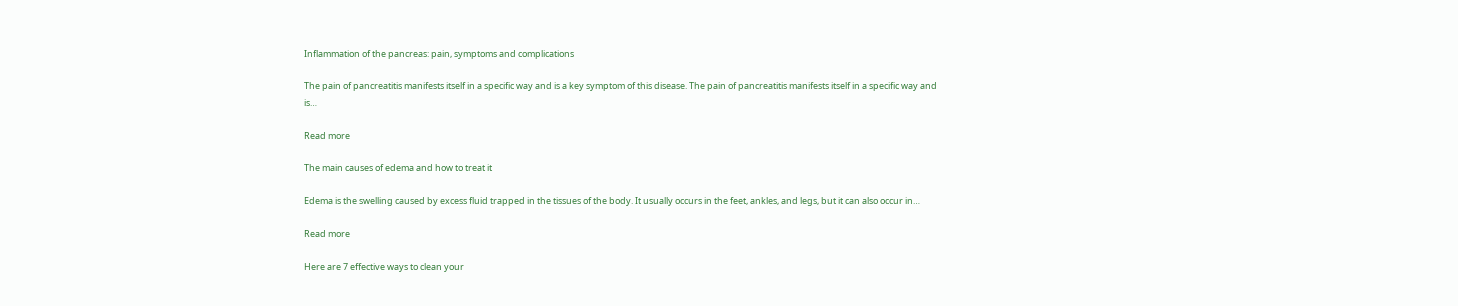Inflammation of the pancreas: pain, symptoms and complications

The pain of pancreatitis manifests itself in a specific way and is a key symptom of this disease. The pain of pancreatitis manifests itself in a specific way and is…

Read more

The main causes of edema and how to treat it

Edema is the swelling caused by excess fluid trapped in the tissues of the body. It usually occurs in the feet, ankles, and legs, but it can also occur in…

Read more

Here are 7 effective ways to clean your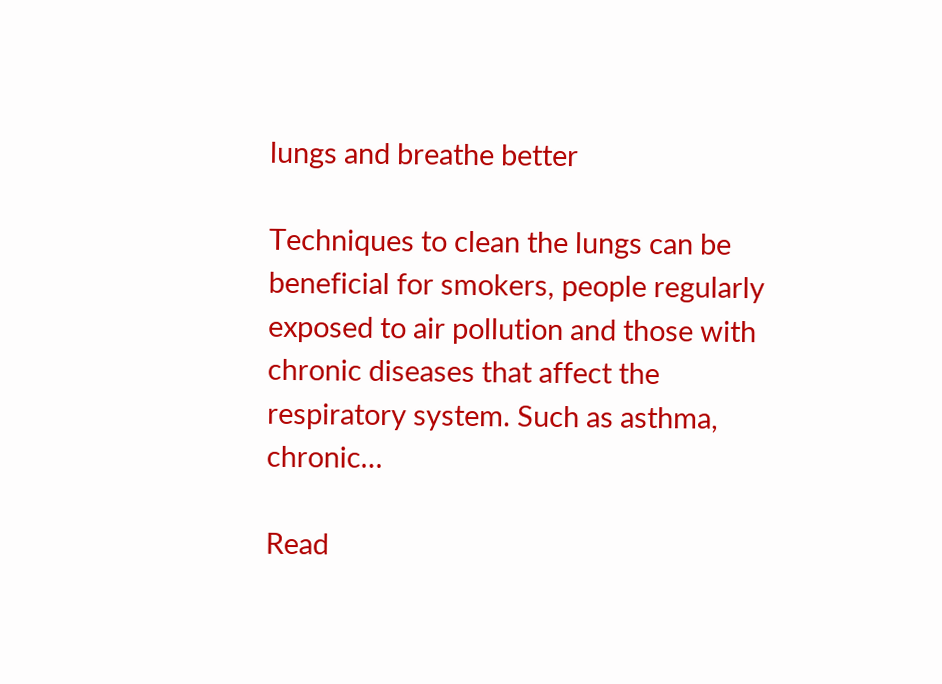lungs and breathe better

Techniques to clean the lungs can be beneficial for smokers, people regularly exposed to air pollution and those with chronic diseases that affect the respiratory system. Such as asthma, chronic…

Read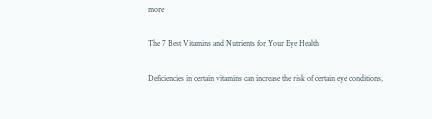more

The 7 Best Vitamins and Nutrients for Your Eye Health

Deficiencies in certain vitamins can increase the risk of certain eye conditions,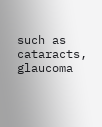such as cataracts, glaucoma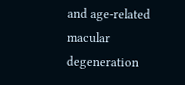and age-related macular degeneration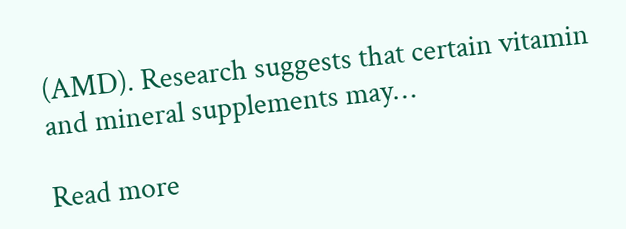(AMD). Research suggests that certain vitamin and mineral supplements may…

Read more